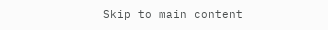Skip to main content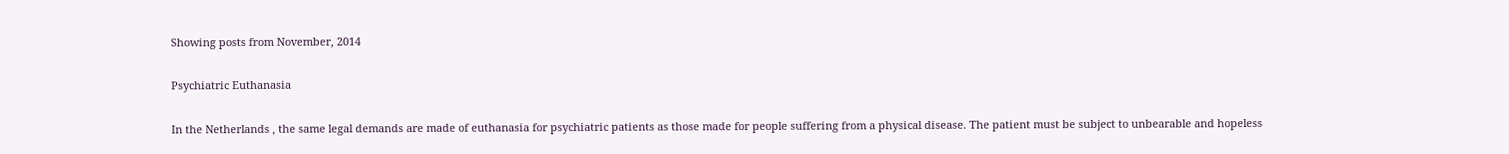Showing posts from November, 2014

Psychiatric Euthanasia

In the Netherlands , the same legal demands are made of euthanasia for psychiatric patients as those made for people suffering from a physical disease. The patient must be subject to unbearable and hopeless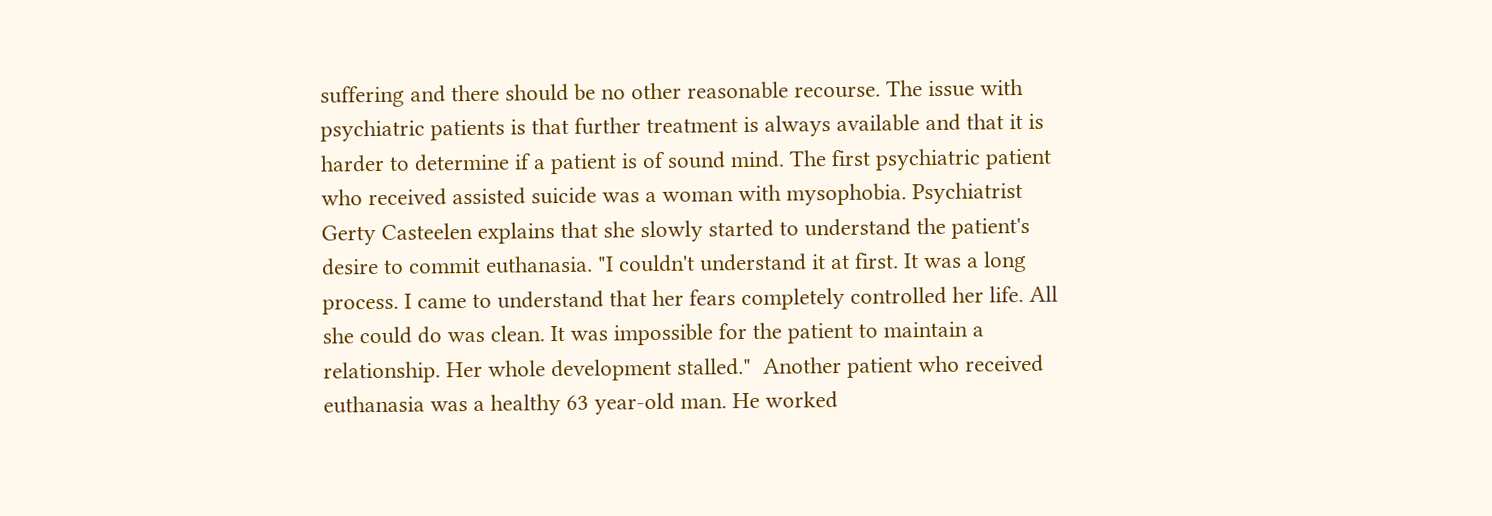suffering and there should be no other reasonable recourse. The issue with psychiatric patients is that further treatment is always available and that it is harder to determine if a patient is of sound mind. The first psychiatric patient who received assisted suicide was a woman with mysophobia. Psychiatrist Gerty Casteelen explains that she slowly started to understand the patient's desire to commit euthanasia. "I couldn't understand it at first. It was a long process. I came to understand that her fears completely controlled her life. All she could do was clean. It was impossible for the patient to maintain a relationship. Her whole development stalled."  Another patient who received euthanasia was a healthy 63 year-old man. He worked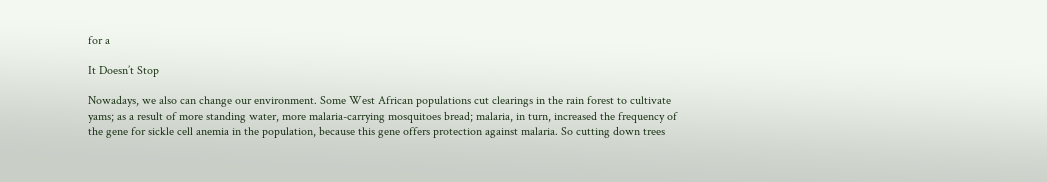for a

It Doesn’t Stop

Nowadays, we also can change our environment. Some West African populations cut clearings in the rain forest to cultivate yams; as a result of more standing water, more malaria-carrying mosquitoes bread; malaria, in turn, increased the frequency of the gene for sickle cell anemia in the population, because this gene offers protection against malaria. So cutting down trees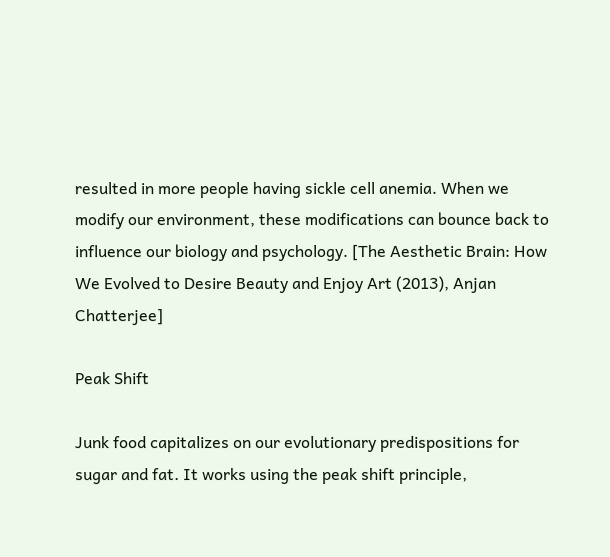resulted in more people having sickle cell anemia. When we modify our environment, these modifications can bounce back to influence our biology and psychology. [The Aesthetic Brain: How We Evolved to Desire Beauty and Enjoy Art (2013), Anjan Chatterjee]

Peak Shift

Junk food capitalizes on our evolutionary predispositions for sugar and fat. It works using the peak shift principle,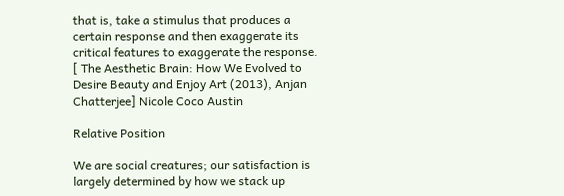that is, take a stimulus that produces a certain response and then exaggerate its critical features to exaggerate the response. [ The Aesthetic Brain: How We Evolved to Desire Beauty and Enjoy Art (2013), Anjan Chatterjee] Nicole Coco Austin

Relative Position

We are social creatures; our satisfaction is largely determined by how we stack up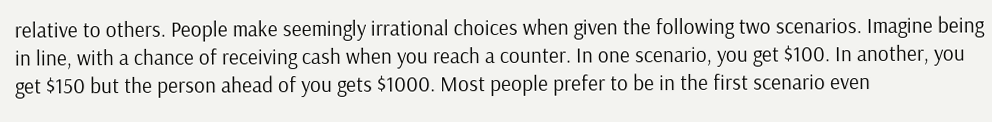relative to others. People make seemingly irrational choices when given the following two scenarios. Imagine being in line, with a chance of receiving cash when you reach a counter. In one scenario, you get $100. In another, you get $150 but the person ahead of you gets $1000. Most people prefer to be in the first scenario even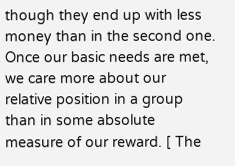though they end up with less money than in the second one. Once our basic needs are met, we care more about our relative position in a group than in some absolute measure of our reward. [ The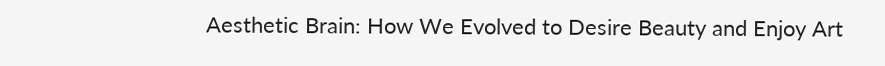Aesthetic Brain: How We Evolved to Desire Beauty and Enjoy Art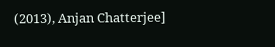(2013), Anjan Chatterjee]